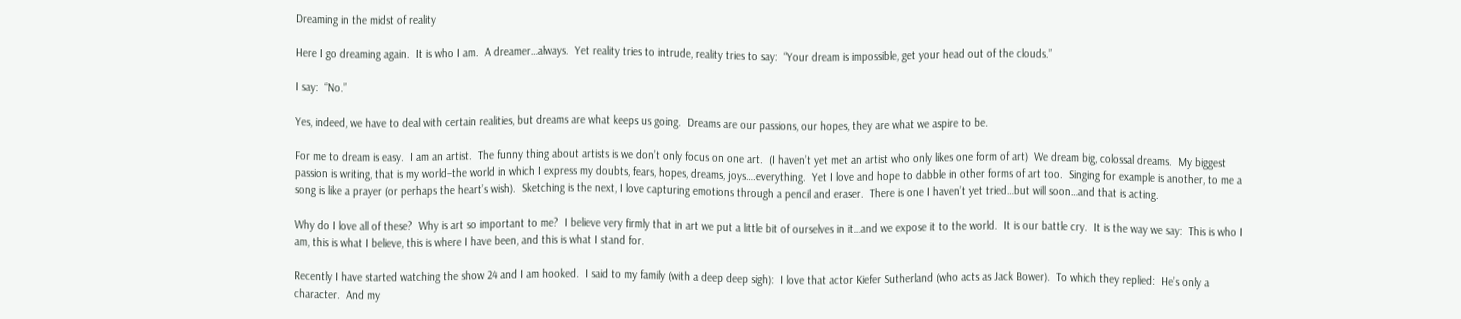Dreaming in the midst of reality

Here I go dreaming again.  It is who I am.  A dreamer…always.  Yet reality tries to intrude, reality tries to say:  “Your dream is impossible, get your head out of the clouds.”

I say:  “No.”

Yes, indeed, we have to deal with certain realities, but dreams are what keeps us going.  Dreams are our passions, our hopes, they are what we aspire to be.

For me to dream is easy.  I am an artist.  The funny thing about artists is we don’t only focus on one art.  (I haven’t yet met an artist who only likes one form of art)  We dream big, colossal dreams.  My biggest passion is writing, that is my world–the world in which I express my doubts, fears, hopes, dreams, joys….everything.  Yet I love and hope to dabble in other forms of art too.  Singing for example is another, to me a song is like a prayer (or perhaps the heart’s wish).  Sketching is the next, I love capturing emotions through a pencil and eraser.  There is one I haven’t yet tried…but will soon…and that is acting.

Why do I love all of these?  Why is art so important to me?  I believe very firmly that in art we put a little bit of ourselves in it…and we expose it to the world.  It is our battle cry.  It is the way we say:  This is who I am, this is what I believe, this is where I have been, and this is what I stand for.

Recently I have started watching the show 24 and I am hooked.  I said to my family (with a deep deep sigh):  I love that actor Kiefer Sutherland (who acts as Jack Bower).  To which they replied:  He’s only a character.  And my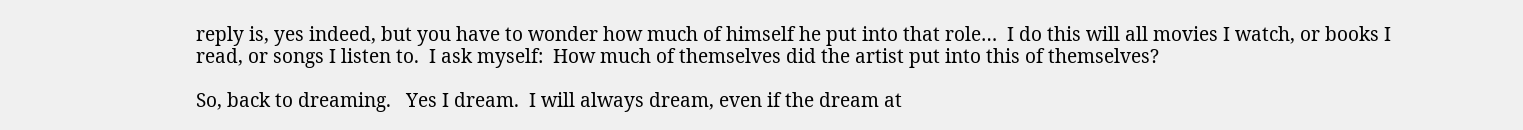reply is, yes indeed, but you have to wonder how much of himself he put into that role…  I do this will all movies I watch, or books I read, or songs I listen to.  I ask myself:  How much of themselves did the artist put into this of themselves?

So, back to dreaming.   Yes I dream.  I will always dream, even if the dream at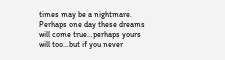times may be a nightmare.  Perhaps one day these dreams will come true…perhaps yours will too…but if you never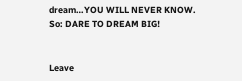dream…YOU WILL NEVER KNOW.  So: DARE TO DREAM BIG!


Leave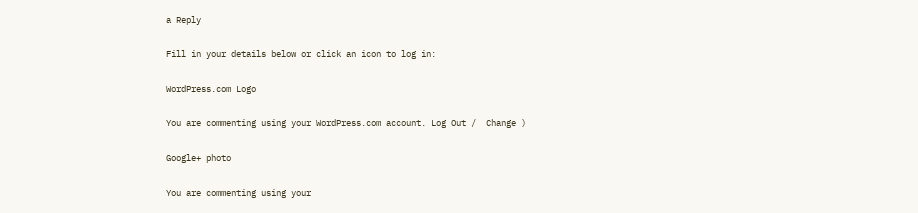a Reply

Fill in your details below or click an icon to log in:

WordPress.com Logo

You are commenting using your WordPress.com account. Log Out /  Change )

Google+ photo

You are commenting using your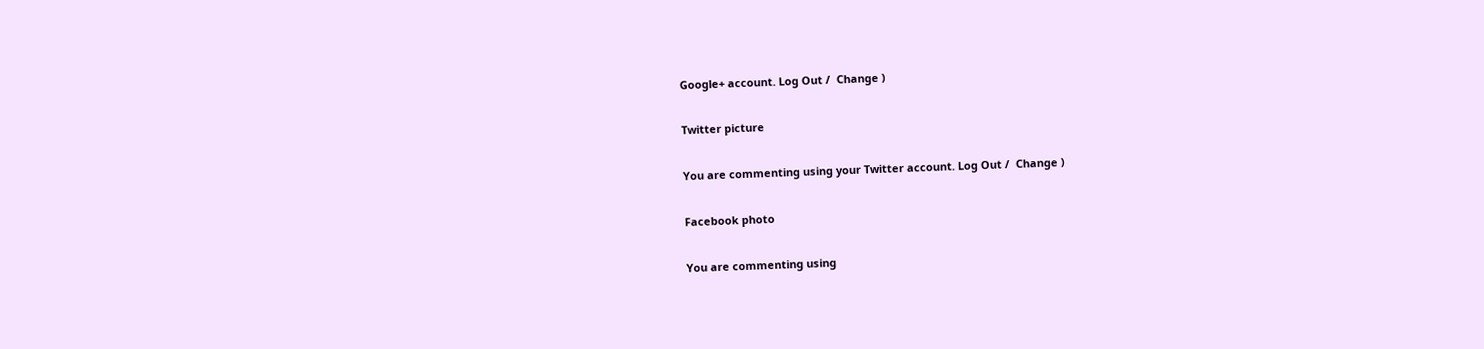Google+ account. Log Out /  Change )

Twitter picture

You are commenting using your Twitter account. Log Out /  Change )

Facebook photo

You are commenting using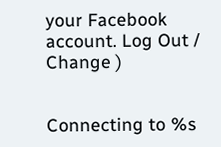your Facebook account. Log Out /  Change )


Connecting to %s